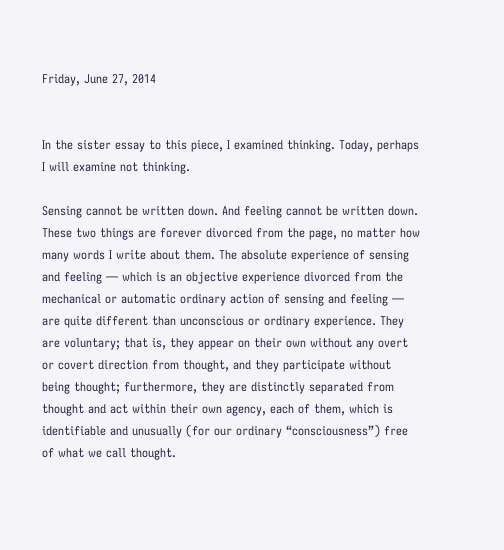Friday, June 27, 2014


In the sister essay to this piece, I examined thinking. Today, perhaps I will examine not thinking.

Sensing cannot be written down. And feeling cannot be written down. These two things are forever divorced from the page, no matter how many words I write about them. The absolute experience of sensing and feeling — which is an objective experience divorced from the mechanical or automatic ordinary action of sensing and feeling — are quite different than unconscious or ordinary experience. They are voluntary; that is, they appear on their own without any overt or covert direction from thought, and they participate without being thought; furthermore, they are distinctly separated from thought and act within their own agency, each of them, which is identifiable and unusually (for our ordinary “consciousness”) free of what we call thought.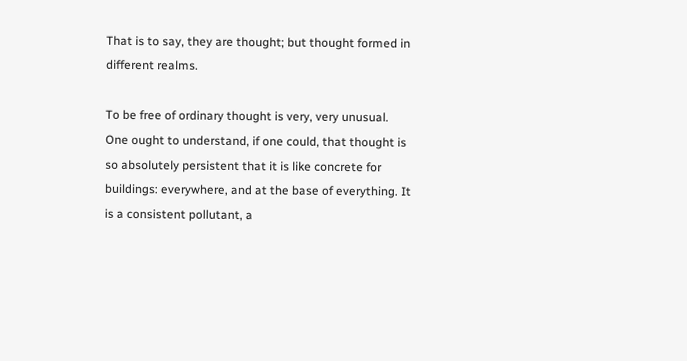That is to say, they are thought; but thought formed in different realms.

To be free of ordinary thought is very, very unusual. One ought to understand, if one could, that thought is so absolutely persistent that it is like concrete for buildings: everywhere, and at the base of everything. It is a consistent pollutant, a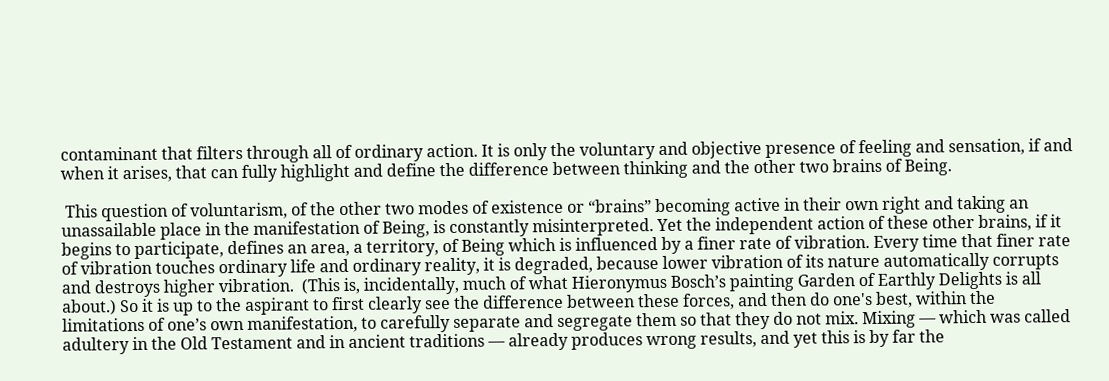contaminant that filters through all of ordinary action. It is only the voluntary and objective presence of feeling and sensation, if and when it arises, that can fully highlight and define the difference between thinking and the other two brains of Being.

 This question of voluntarism, of the other two modes of existence or “brains” becoming active in their own right and taking an unassailable place in the manifestation of Being, is constantly misinterpreted. Yet the independent action of these other brains, if it begins to participate, defines an area, a territory, of Being which is influenced by a finer rate of vibration. Every time that finer rate of vibration touches ordinary life and ordinary reality, it is degraded, because lower vibration of its nature automatically corrupts and destroys higher vibration.  (This is, incidentally, much of what Hieronymus Bosch’s painting Garden of Earthly Delights is all about.) So it is up to the aspirant to first clearly see the difference between these forces, and then do one's best, within the limitations of one’s own manifestation, to carefully separate and segregate them so that they do not mix. Mixing — which was called adultery in the Old Testament and in ancient traditions — already produces wrong results, and yet this is by far the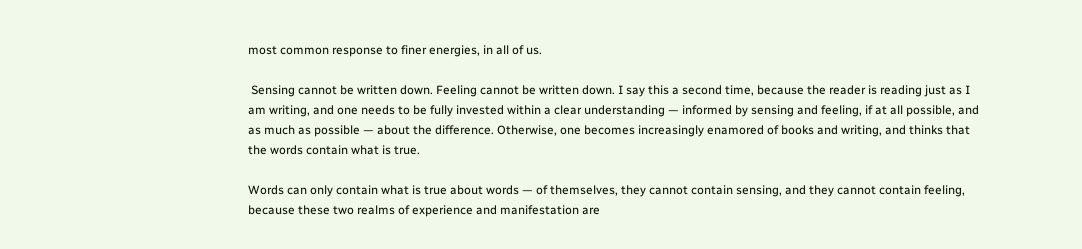most common response to finer energies, in all of us.

 Sensing cannot be written down. Feeling cannot be written down. I say this a second time, because the reader is reading just as I am writing, and one needs to be fully invested within a clear understanding — informed by sensing and feeling, if at all possible, and as much as possible — about the difference. Otherwise, one becomes increasingly enamored of books and writing, and thinks that the words contain what is true.

Words can only contain what is true about words — of themselves, they cannot contain sensing, and they cannot contain feeling, because these two realms of experience and manifestation are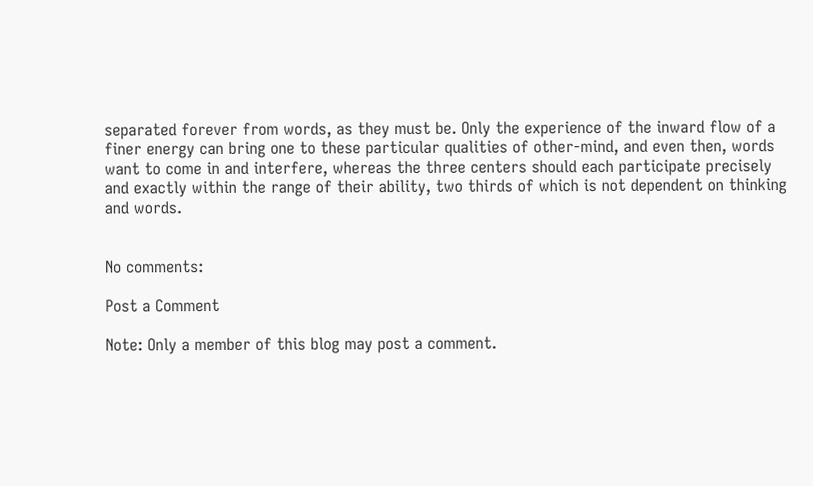separated forever from words, as they must be. Only the experience of the inward flow of a finer energy can bring one to these particular qualities of other-mind, and even then, words want to come in and interfere, whereas the three centers should each participate precisely and exactly within the range of their ability, two thirds of which is not dependent on thinking and words.


No comments:

Post a Comment

Note: Only a member of this blog may post a comment.